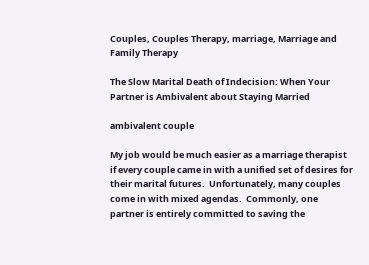Couples, Couples Therapy, marriage, Marriage and Family Therapy

The Slow Marital Death of Indecision: When Your Partner is Ambivalent about Staying Married

ambivalent couple

My job would be much easier as a marriage therapist if every couple came in with a unified set of desires for their marital futures.  Unfortunately, many couples come in with mixed agendas.  Commonly, one partner is entirely committed to saving the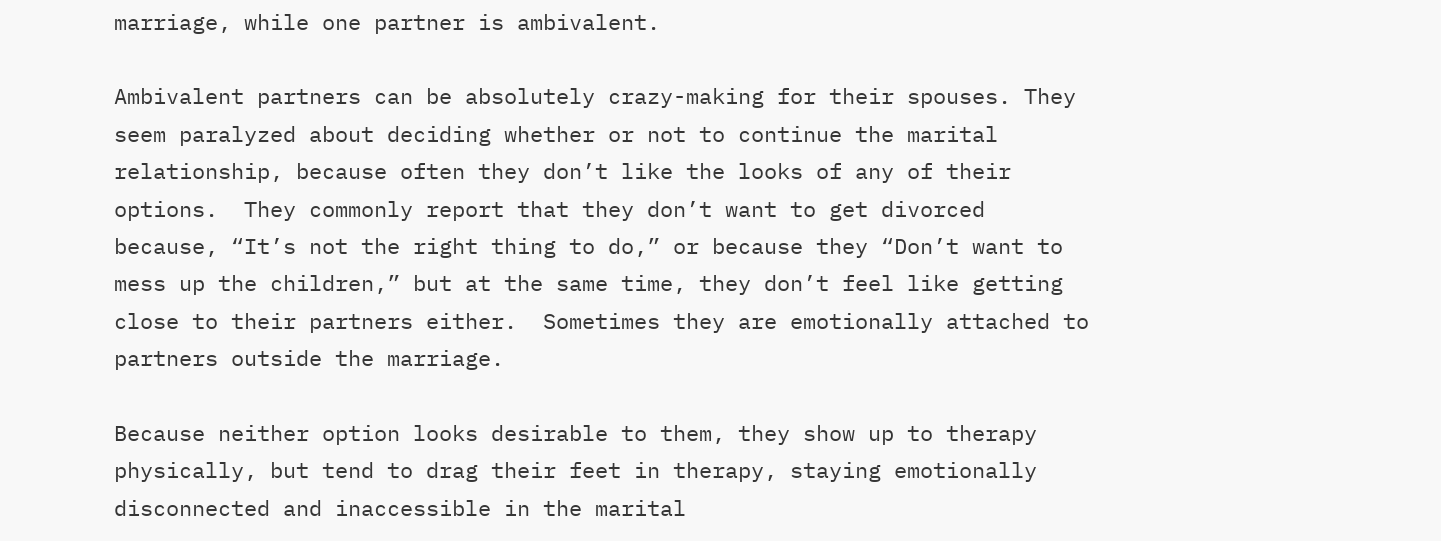marriage, while one partner is ambivalent.

Ambivalent partners can be absolutely crazy-making for their spouses. They seem paralyzed about deciding whether or not to continue the marital relationship, because often they don’t like the looks of any of their options.  They commonly report that they don’t want to get divorced because, “It’s not the right thing to do,” or because they “Don’t want to mess up the children,” but at the same time, they don’t feel like getting close to their partners either.  Sometimes they are emotionally attached to partners outside the marriage.

Because neither option looks desirable to them, they show up to therapy physically, but tend to drag their feet in therapy, staying emotionally disconnected and inaccessible in the marital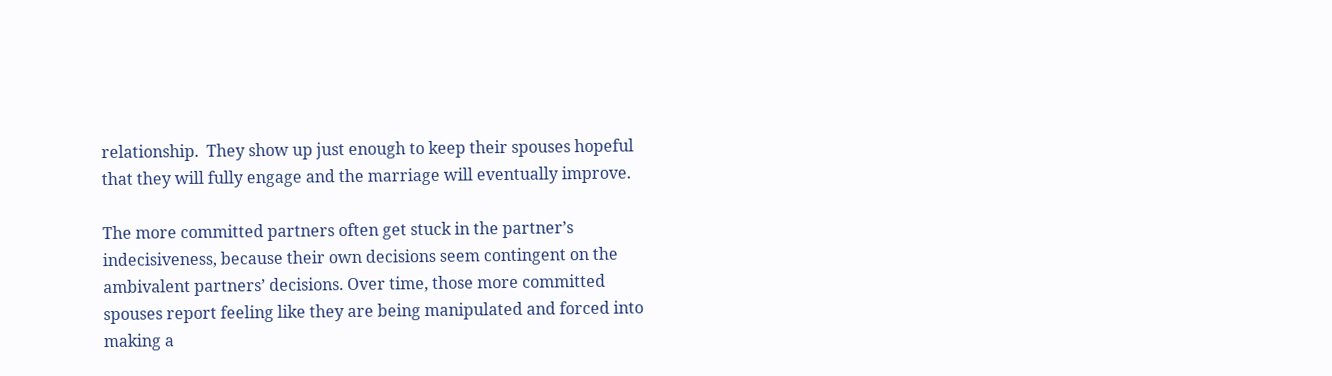relationship.  They show up just enough to keep their spouses hopeful that they will fully engage and the marriage will eventually improve.

The more committed partners often get stuck in the partner’s indecisiveness, because their own decisions seem contingent on the ambivalent partners’ decisions. Over time, those more committed spouses report feeling like they are being manipulated and forced into making a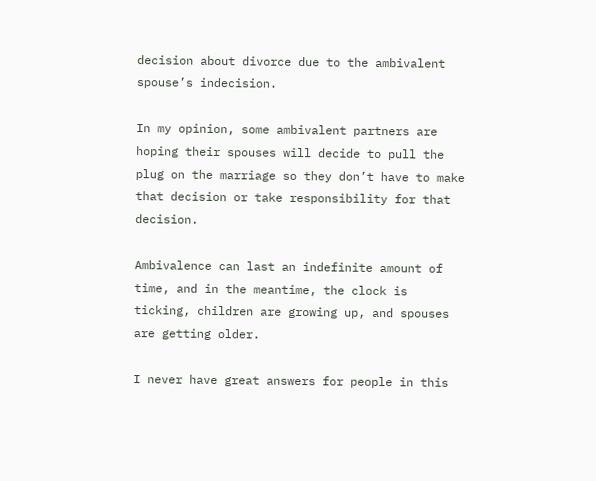decision about divorce due to the ambivalent spouse’s indecision.

In my opinion, some ambivalent partners are hoping their spouses will decide to pull the plug on the marriage so they don’t have to make that decision or take responsibility for that decision.

Ambivalence can last an indefinite amount of time, and in the meantime, the clock is ticking, children are growing up, and spouses are getting older.

I never have great answers for people in this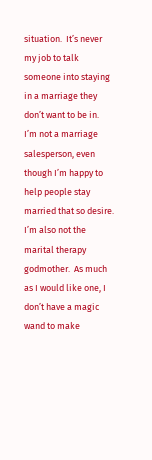situation.  It’s never my job to talk someone into staying in a marriage they don’t want to be in.  I’m not a marriage salesperson, even though I’m happy to help people stay married that so desire.  I’m also not the marital therapy godmother.  As much as I would like one, I don’t have a magic wand to make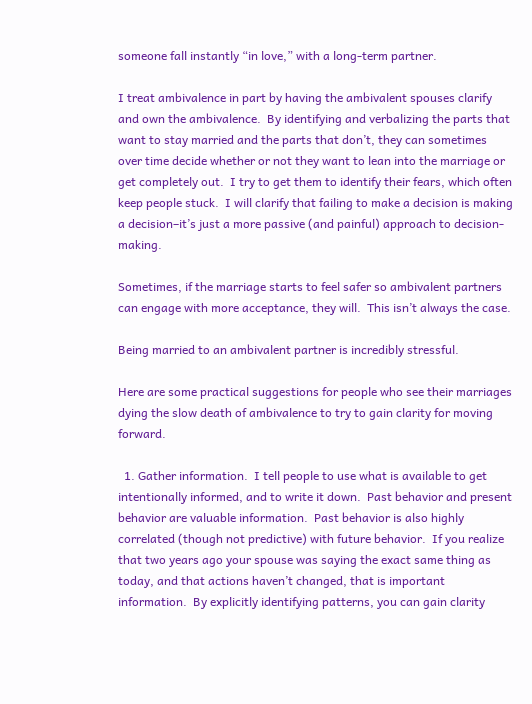someone fall instantly “in love,” with a long-term partner.

I treat ambivalence in part by having the ambivalent spouses clarify and own the ambivalence.  By identifying and verbalizing the parts that want to stay married and the parts that don’t, they can sometimes over time decide whether or not they want to lean into the marriage or get completely out.  I try to get them to identify their fears, which often keep people stuck.  I will clarify that failing to make a decision is making a decision–it’s just a more passive (and painful) approach to decision-making.

Sometimes, if the marriage starts to feel safer so ambivalent partners can engage with more acceptance, they will.  This isn’t always the case.

Being married to an ambivalent partner is incredibly stressful.

Here are some practical suggestions for people who see their marriages dying the slow death of ambivalence to try to gain clarity for moving forward.

  1. Gather information.  I tell people to use what is available to get intentionally informed, and to write it down.  Past behavior and present behavior are valuable information.  Past behavior is also highly correlated (though not predictive) with future behavior.  If you realize that two years ago your spouse was saying the exact same thing as today, and that actions haven’t changed, that is important information.  By explicitly identifying patterns, you can gain clarity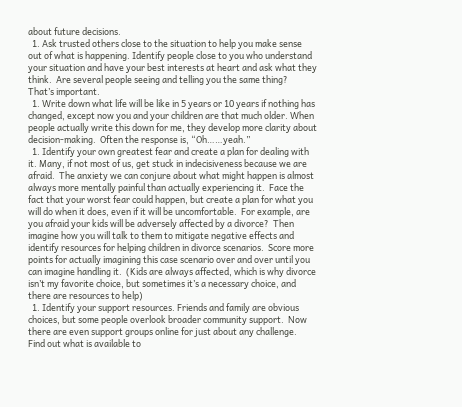about future decisions.
  1. Ask trusted others close to the situation to help you make sense out of what is happening. Identify people close to you who understand your situation and have your best interests at heart and ask what they think.  Are several people seeing and telling you the same thing?  That’s important.
  1. Write down what life will be like in 5 years or 10 years if nothing has changed, except now you and your children are that much older. When people actually write this down for me, they develop more clarity about decision-making.  Often the response is, “Oh……yeah.”
  1. Identify your own greatest fear and create a plan for dealing with it. Many, if not most of us, get stuck in indecisiveness because we are afraid.  The anxiety we can conjure about what might happen is almost always more mentally painful than actually experiencing it.  Face the fact that your worst fear could happen, but create a plan for what you will do when it does, even if it will be uncomfortable.  For example, are you afraid your kids will be adversely affected by a divorce?  Then imagine how you will talk to them to mitigate negative effects and identify resources for helping children in divorce scenarios.  Score more points for actually imagining this case scenario over and over until you can imagine handling it.  (Kids are always affected, which is why divorce isn’t my favorite choice, but sometimes it’s a necessary choice, and there are resources to help)
  1. Identify your support resources. Friends and family are obvious choices, but some people overlook broader community support.  Now there are even support groups online for just about any challenge.  Find out what is available to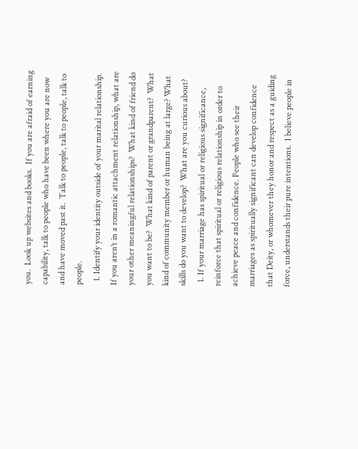you.  Look up websites and books.  If you are afraid of earning capability, talk to people who have been where you are now and have moved past it.  Talk to people, talk to people, talk to people.
  1. Identify your identity outside of your marital relationship. If you aren’t in a romantic attachment relationship, what are your other meaningful relationships?  What kind of friend do you want to be?  What kind of parent or grandparent?  What kind of community member or human being at large? What skills do you want to develop?  What are you curious about?
  1. If your marriage has spiritual or religious significance, reinforce that spiritual or religious relationship in order to achieve peace and confidence. People who see their marriages as spiritually significant can develop confidence that Deity, or whomever they honor and respect as a guiding force, understands their pure intentions.  I believe people in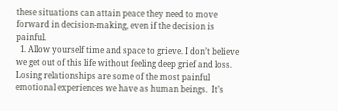these situations can attain peace they need to move forward in decision-making, even if the decision is painful.
  1. Allow yourself time and space to grieve. I don’t believe we get out of this life without feeling deep grief and loss.  Losing relationships are some of the most painful emotional experiences we have as human beings.  It’s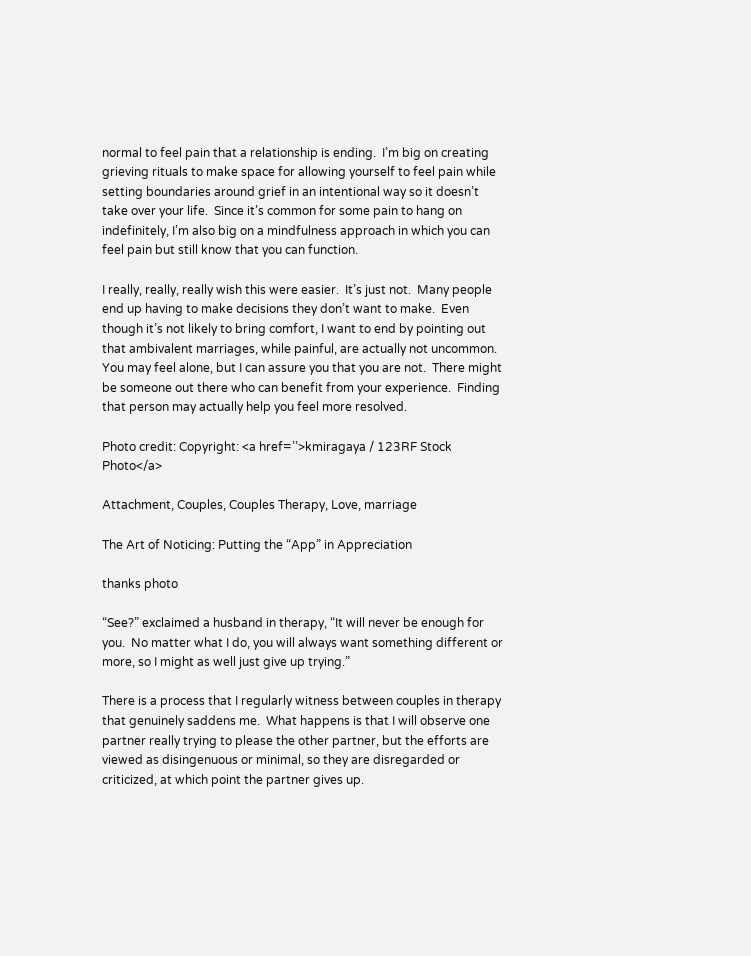normal to feel pain that a relationship is ending.  I’m big on creating grieving rituals to make space for allowing yourself to feel pain while setting boundaries around grief in an intentional way so it doesn’t take over your life.  Since it’s common for some pain to hang on indefinitely, I’m also big on a mindfulness approach in which you can feel pain but still know that you can function.

I really, really, really wish this were easier.  It’s just not.  Many people end up having to make decisions they don’t want to make.  Even though it’s not likely to bring comfort, I want to end by pointing out that ambivalent marriages, while painful, are actually not uncommon.  You may feel alone, but I can assure you that you are not.  There might be someone out there who can benefit from your experience.  Finding that person may actually help you feel more resolved.

Photo credit: Copyright: <a href=’’>kmiragaya / 123RF Stock Photo</a>

Attachment, Couples, Couples Therapy, Love, marriage

The Art of Noticing: Putting the “App” in Appreciation

thanks photo

“See?” exclaimed a husband in therapy, “It will never be enough for you.  No matter what I do, you will always want something different or more, so I might as well just give up trying.”

There is a process that I regularly witness between couples in therapy that genuinely saddens me.  What happens is that I will observe one partner really trying to please the other partner, but the efforts are viewed as disingenuous or minimal, so they are disregarded or criticized, at which point the partner gives up.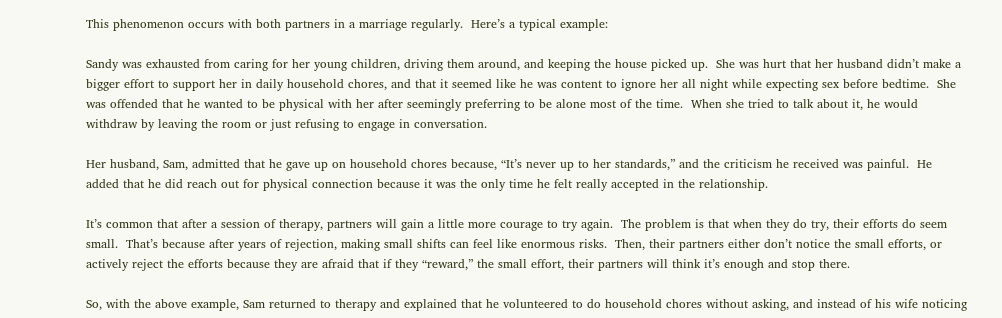This phenomenon occurs with both partners in a marriage regularly.  Here’s a typical example:

Sandy was exhausted from caring for her young children, driving them around, and keeping the house picked up.  She was hurt that her husband didn’t make a bigger effort to support her in daily household chores, and that it seemed like he was content to ignore her all night while expecting sex before bedtime.  She was offended that he wanted to be physical with her after seemingly preferring to be alone most of the time.  When she tried to talk about it, he would withdraw by leaving the room or just refusing to engage in conversation.

Her husband, Sam, admitted that he gave up on household chores because, “It’s never up to her standards,” and the criticism he received was painful.  He added that he did reach out for physical connection because it was the only time he felt really accepted in the relationship.

It’s common that after a session of therapy, partners will gain a little more courage to try again.  The problem is that when they do try, their efforts do seem small.  That’s because after years of rejection, making small shifts can feel like enormous risks.  Then, their partners either don’t notice the small efforts, or actively reject the efforts because they are afraid that if they “reward,” the small effort, their partners will think it’s enough and stop there.

So, with the above example, Sam returned to therapy and explained that he volunteered to do household chores without asking, and instead of his wife noticing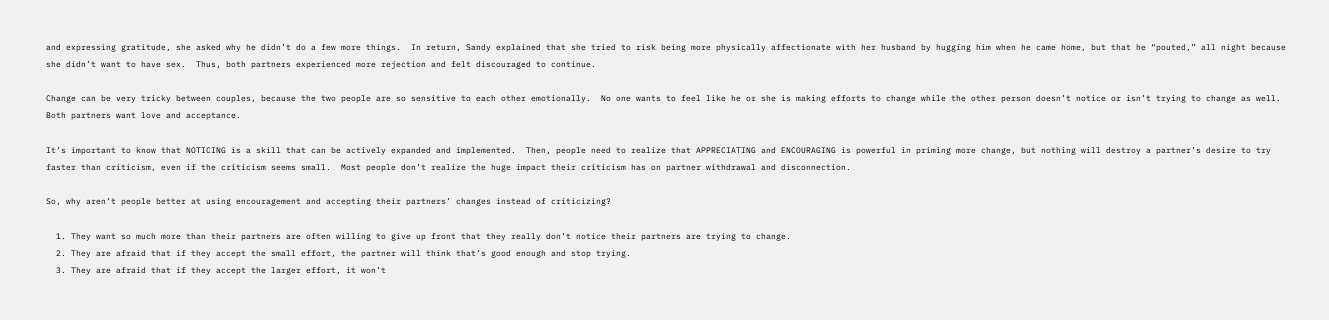and expressing gratitude, she asked why he didn’t do a few more things.  In return, Sandy explained that she tried to risk being more physically affectionate with her husband by hugging him when he came home, but that he “pouted,” all night because she didn’t want to have sex.  Thus, both partners experienced more rejection and felt discouraged to continue.

Change can be very tricky between couples, because the two people are so sensitive to each other emotionally.  No one wants to feel like he or she is making efforts to change while the other person doesn’t notice or isn’t trying to change as well.  Both partners want love and acceptance.

It’s important to know that NOTICING is a skill that can be actively expanded and implemented.  Then, people need to realize that APPRECIATING and ENCOURAGING is powerful in priming more change, but nothing will destroy a partner’s desire to try faster than criticism, even if the criticism seems small.  Most people don’t realize the huge impact their criticism has on partner withdrawal and disconnection.

So, why aren’t people better at using encouragement and accepting their partners’ changes instead of criticizing?

  1. They want so much more than their partners are often willing to give up front that they really don’t notice their partners are trying to change.
  2. They are afraid that if they accept the small effort, the partner will think that’s good enough and stop trying.
  3. They are afraid that if they accept the larger effort, it won’t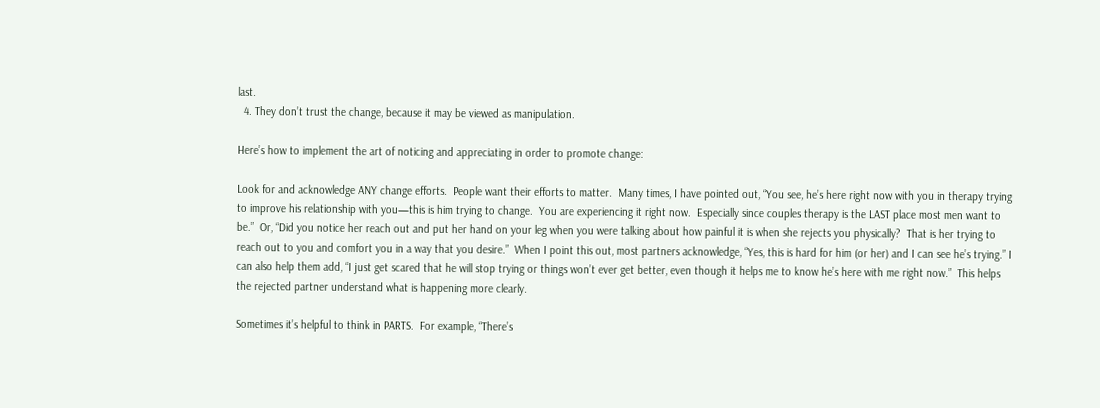last.
  4. They don’t trust the change, because it may be viewed as manipulation.

Here’s how to implement the art of noticing and appreciating in order to promote change:

Look for and acknowledge ANY change efforts.  People want their efforts to matter.  Many times, I have pointed out, “You see, he’s here right now with you in therapy trying to improve his relationship with you—this is him trying to change.  You are experiencing it right now.  Especially since couples therapy is the LAST place most men want to be.”  Or, “Did you notice her reach out and put her hand on your leg when you were talking about how painful it is when she rejects you physically?  That is her trying to reach out to you and comfort you in a way that you desire.”  When I point this out, most partners acknowledge, “Yes, this is hard for him (or her) and I can see he’s trying.” I can also help them add, “I just get scared that he will stop trying or things won’t ever get better, even though it helps me to know he’s here with me right now.”  This helps the rejected partner understand what is happening more clearly.

Sometimes it’s helpful to think in PARTS.  For example, “There’s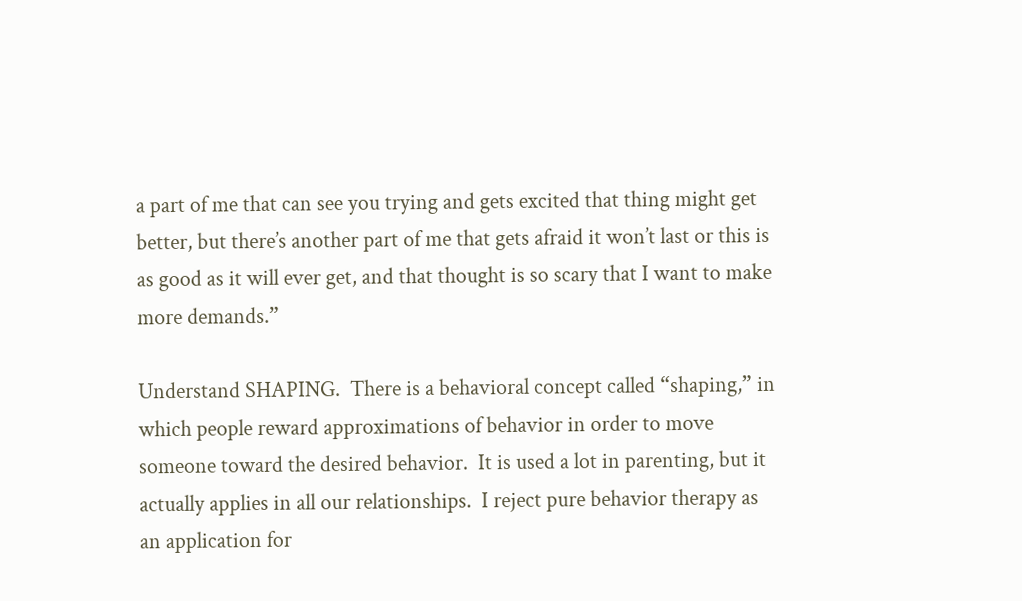a part of me that can see you trying and gets excited that thing might get better, but there’s another part of me that gets afraid it won’t last or this is as good as it will ever get, and that thought is so scary that I want to make more demands.”

Understand SHAPING.  There is a behavioral concept called “shaping,” in which people reward approximations of behavior in order to move someone toward the desired behavior.  It is used a lot in parenting, but it actually applies in all our relationships.  I reject pure behavior therapy as an application for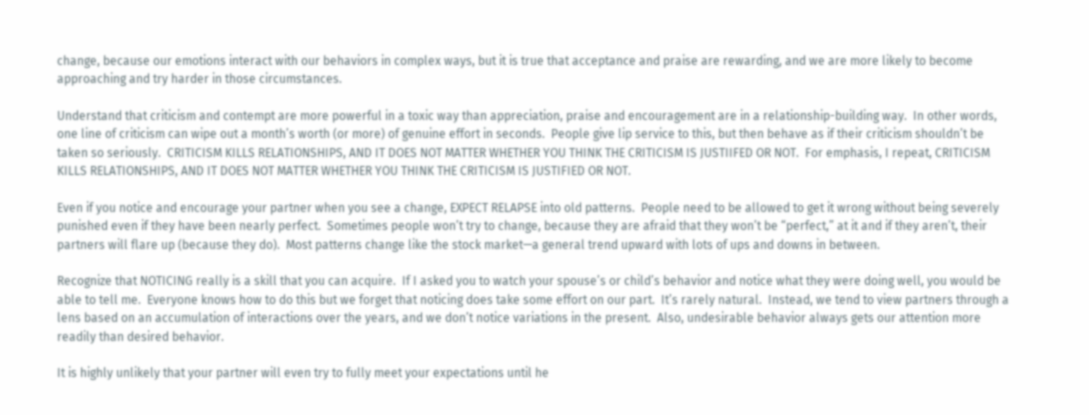change, because our emotions interact with our behaviors in complex ways, but it is true that acceptance and praise are rewarding, and we are more likely to become approaching and try harder in those circumstances.

Understand that criticism and contempt are more powerful in a toxic way than appreciation, praise and encouragement are in a relationship-building way.  In other words, one line of criticism can wipe out a month’s worth (or more) of genuine effort in seconds.  People give lip service to this, but then behave as if their criticism shouldn’t be taken so seriously.  CRITICISM KILLS RELATIONSHIPS, AND IT DOES NOT MATTER WHETHER YOU THINK THE CRITICISM IS JUSTIIFED OR NOT.  For emphasis, I repeat, CRITICISM KILLS RELATIONSHIPS, AND IT DOES NOT MATTER WHETHER YOU THINK THE CRITICISM IS JUSTIFIED OR NOT.

Even if you notice and encourage your partner when you see a change, EXPECT RELAPSE into old patterns.  People need to be allowed to get it wrong without being severely punished even if they have been nearly perfect.  Sometimes people won’t try to change, because they are afraid that they won’t be “perfect,” at it and if they aren’t, their partners will flare up (because they do).  Most patterns change like the stock market—a general trend upward with lots of ups and downs in between.

Recognize that NOTICING really is a skill that you can acquire.  If I asked you to watch your spouse’s or child’s behavior and notice what they were doing well, you would be able to tell me.  Everyone knows how to do this but we forget that noticing does take some effort on our part.  It’s rarely natural.  Instead, we tend to view partners through a lens based on an accumulation of interactions over the years, and we don’t notice variations in the present.  Also, undesirable behavior always gets our attention more readily than desired behavior.

It is highly unlikely that your partner will even try to fully meet your expectations until he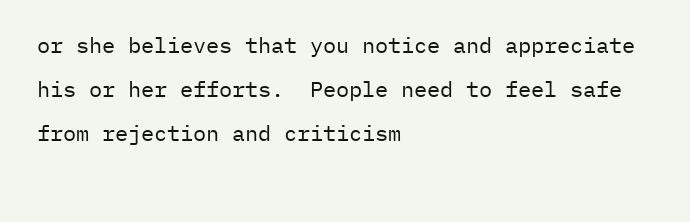or she believes that you notice and appreciate his or her efforts.  People need to feel safe from rejection and criticism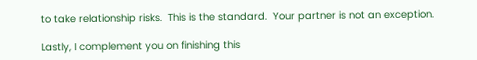to take relationship risks.  This is the standard.  Your partner is not an exception.

Lastly, I complement you on finishing this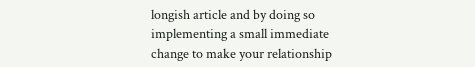longish article and by doing so implementing a small immediate change to make your relationship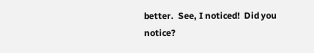better.  See, I noticed!  Did you notice?